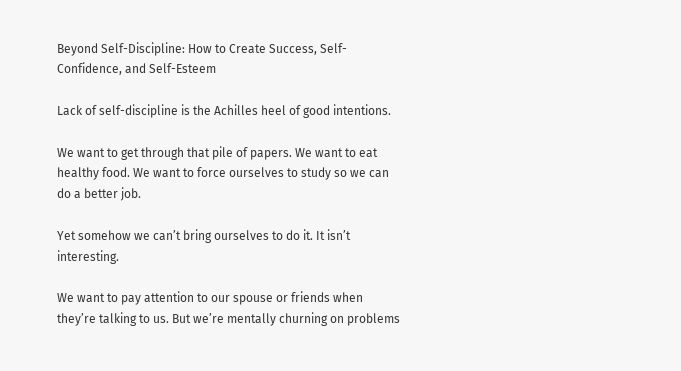Beyond Self-Discipline: How to Create Success, Self-Confidence, and Self-Esteem

Lack of self-discipline is the Achilles heel of good intentions.

We want to get through that pile of papers. We want to eat healthy food. We want to force ourselves to study so we can do a better job.

Yet somehow we can’t bring ourselves to do it. It isn’t interesting.

We want to pay attention to our spouse or friends when they’re talking to us. But we’re mentally churning on problems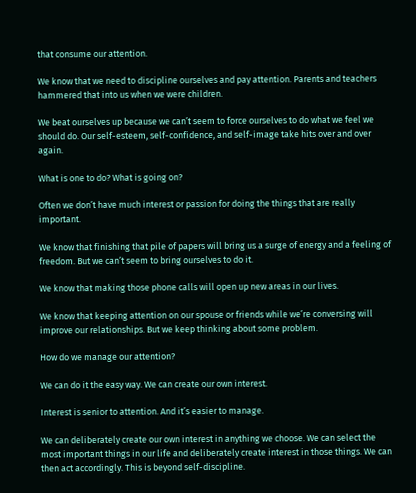that consume our attention.

We know that we need to discipline ourselves and pay attention. Parents and teachers hammered that into us when we were children.

We beat ourselves up because we can’t seem to force ourselves to do what we feel we should do. Our self-esteem, self-confidence, and self-image take hits over and over again.

What is one to do? What is going on?

Often we don’t have much interest or passion for doing the things that are really important.

We know that finishing that pile of papers will bring us a surge of energy and a feeling of freedom. But we can’t seem to bring ourselves to do it.

We know that making those phone calls will open up new areas in our lives.

We know that keeping attention on our spouse or friends while we’re conversing will improve our relationships. But we keep thinking about some problem.

How do we manage our attention?

We can do it the easy way. We can create our own interest.

Interest is senior to attention. And it’s easier to manage.

We can deliberately create our own interest in anything we choose. We can select the most important things in our life and deliberately create interest in those things. We can then act accordingly. This is beyond self-discipline.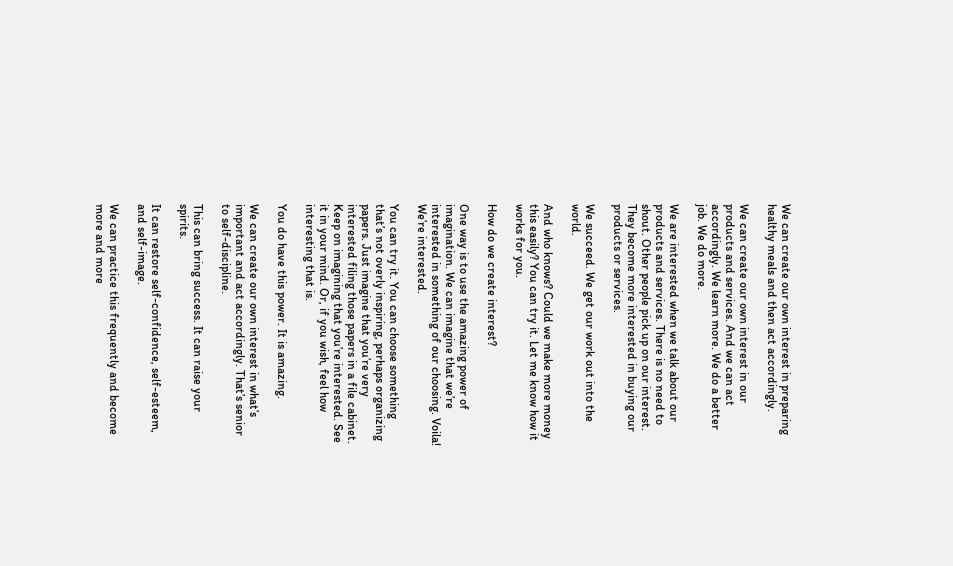We can create our own interest in preparing healthy meals and then act accordingly.

We can create our own interest in our products and services. And we can act accordingly. We learn more. We do a better job. We do more.

We are interested when we talk about our products and services. There is no need to shout. Other people pick up on our interest. They become more interested in buying our products or services.

We succeed. We get our work out into the world.

And who knows? Could we make more money this easily? You can try it. Let me know how it works for you.

How do we create interest?

One way is to use the amazing power of imagination. We can imagine that we’re interested in something of our choosing. Voila! We’re interested.

You can try it. You can choose something that’s not overly inspiring, perhaps organizing papers. Just imagine that you’re very interested filing those papers in a file cabinet. Keep on imagining that you’re interested. See it in your mind. Or, if you wish, feel how interesting that is.

You do have this power. It is amazing.

We can create our own interest in what’s important and act accordingly. That’s senior to self-discipline.

This can bring success. It can raise your spirits.

It can restore self-confidence, self-esteem, and self-image.

We can practice this frequently and become more and more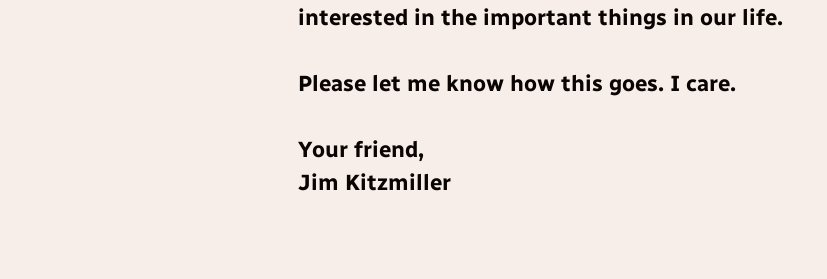interested in the important things in our life.

Please let me know how this goes. I care.

Your friend,
Jim Kitzmiller